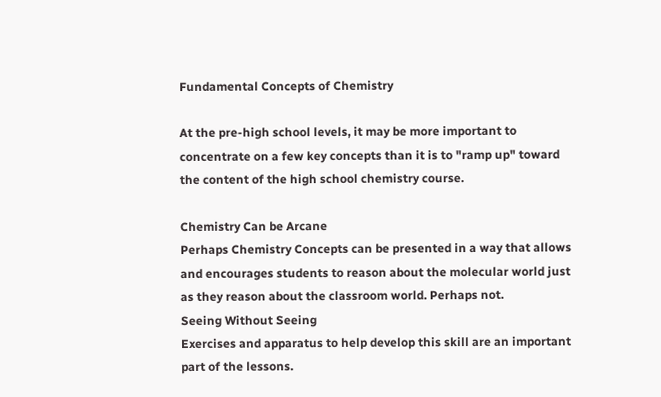Fundamental Concepts of Chemistry

At the pre-high school levels, it may be more important to concentrate on a few key concepts than it is to "ramp up" toward the content of the high school chemistry course.

Chemistry Can be Arcane
Perhaps Chemistry Concepts can be presented in a way that allows and encourages students to reason about the molecular world just as they reason about the classroom world. Perhaps not.
Seeing Without Seeing
Exercises and apparatus to help develop this skill are an important part of the lessons.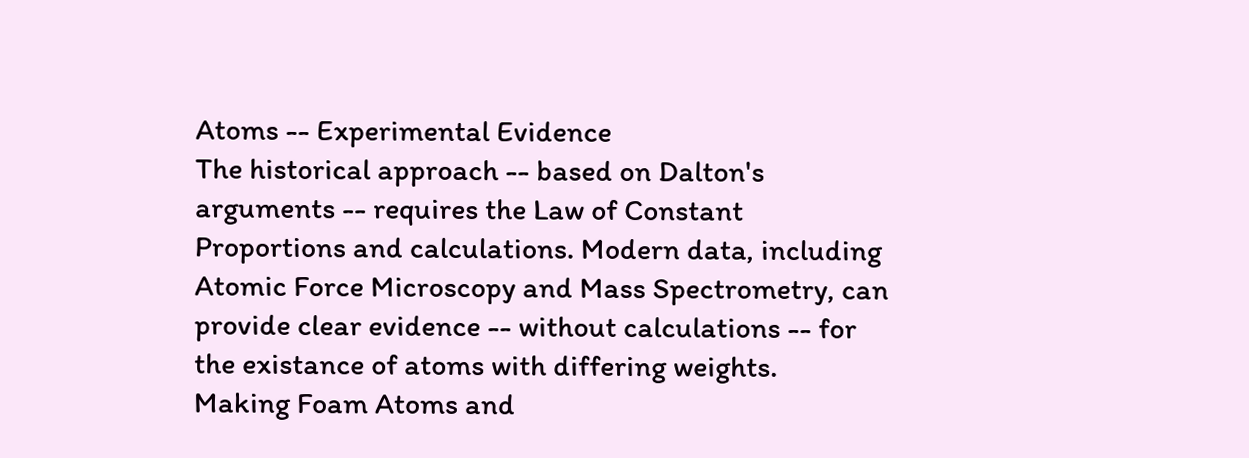Atoms -- Experimental Evidence
The historical approach -- based on Dalton's arguments -- requires the Law of Constant Proportions and calculations. Modern data, including Atomic Force Microscopy and Mass Spectrometry, can provide clear evidence -- without calculations -- for the existance of atoms with differing weights.
Making Foam Atoms and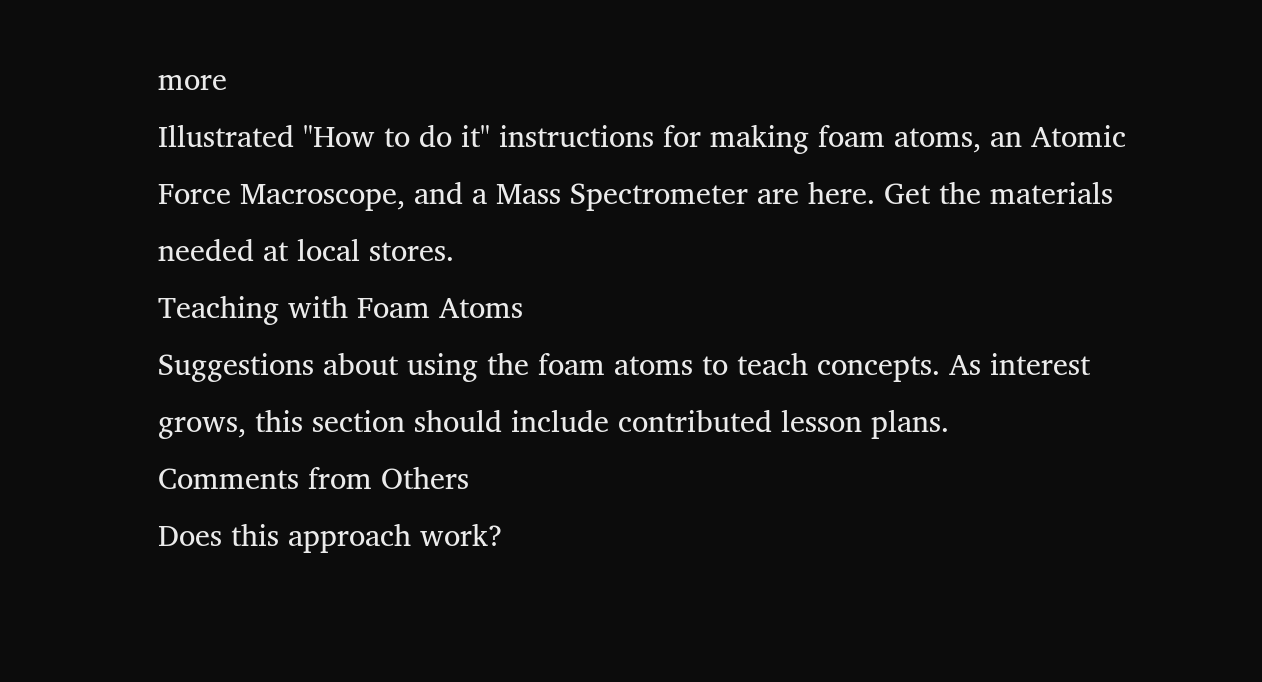more
Illustrated "How to do it" instructions for making foam atoms, an Atomic Force Macroscope, and a Mass Spectrometer are here. Get the materials needed at local stores.
Teaching with Foam Atoms
Suggestions about using the foam atoms to teach concepts. As interest grows, this section should include contributed lesson plans.
Comments from Others
Does this approach work?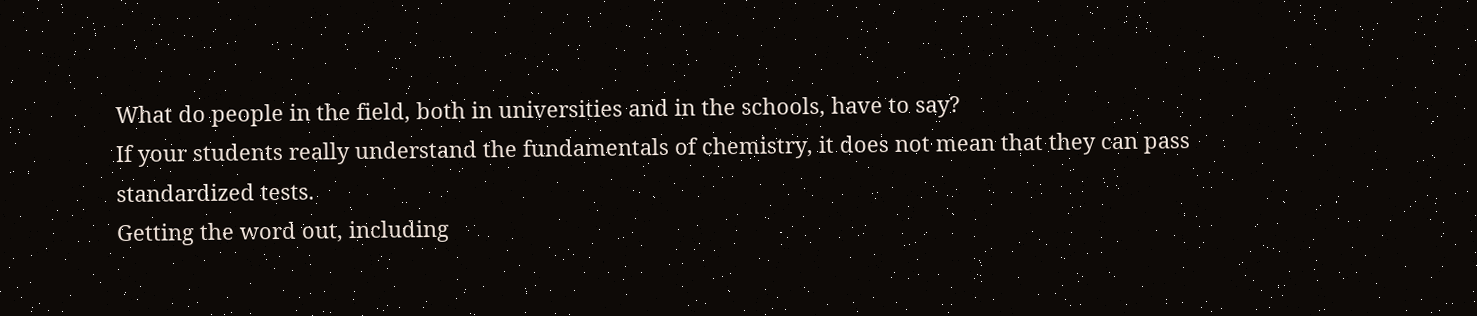What do people in the field, both in universities and in the schools, have to say?
If your students really understand the fundamentals of chemistry, it does not mean that they can pass standardized tests.
Getting the word out, including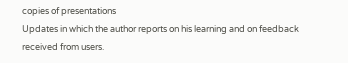copies of presentations
Updates in which the author reports on his learning and on feedback received from users.